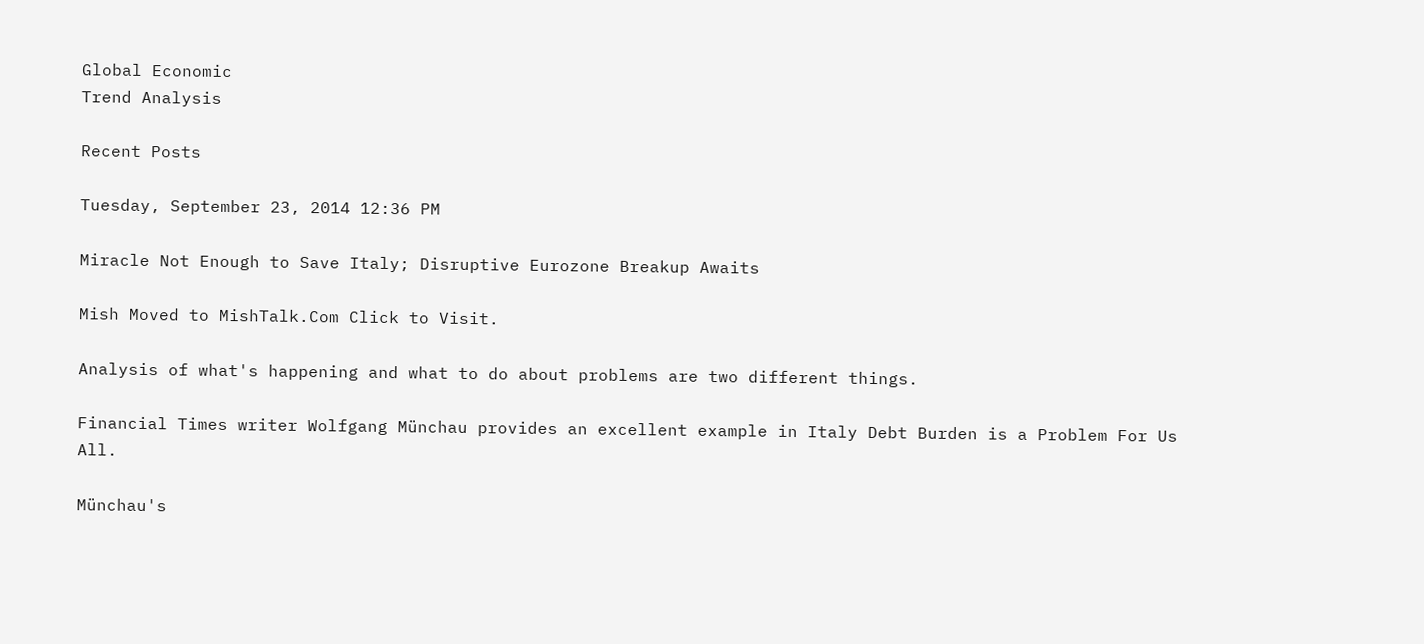Global Economic
Trend Analysis

Recent Posts

Tuesday, September 23, 2014 12:36 PM

Miracle Not Enough to Save Italy; Disruptive Eurozone Breakup Awaits

Mish Moved to MishTalk.Com Click to Visit.

Analysis of what's happening and what to do about problems are two different things.

Financial Times writer Wolfgang Münchau provides an excellent example in Italy Debt Burden is a Problem For Us All.

Münchau's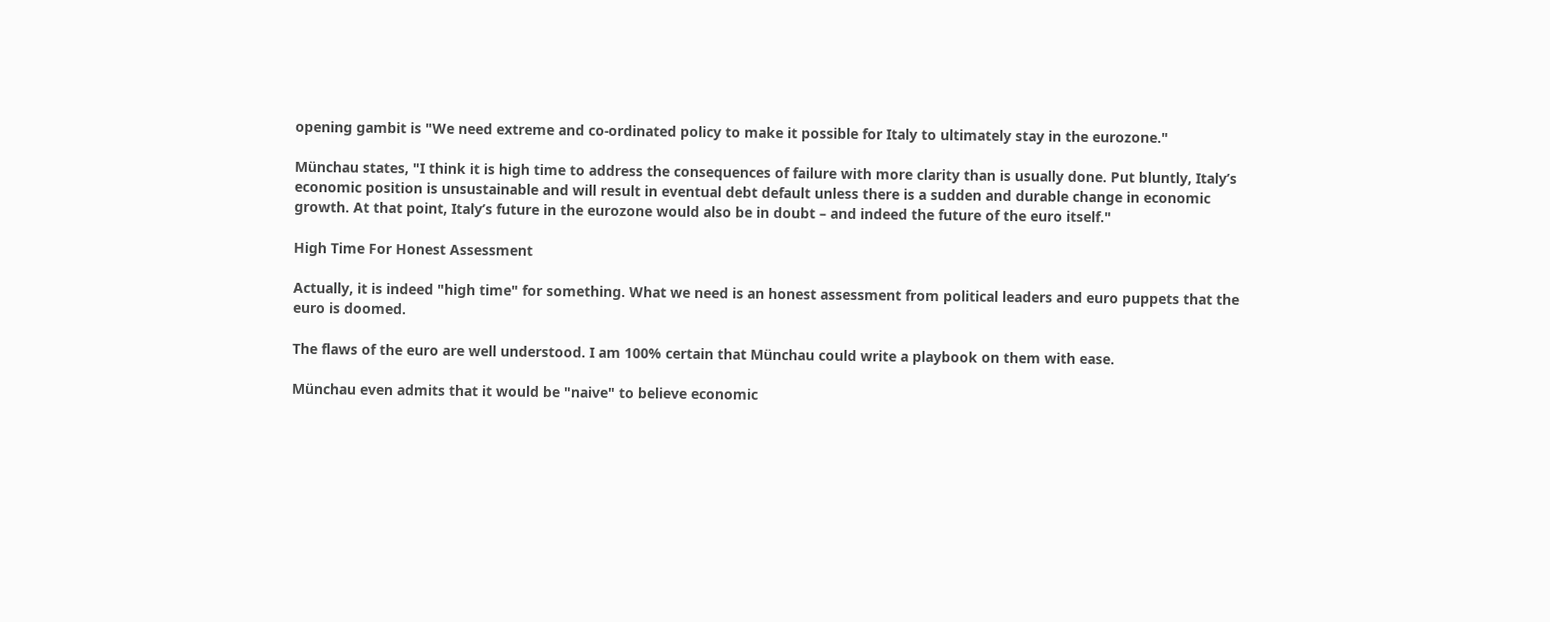opening gambit is "We need extreme and co-ordinated policy to make it possible for Italy to ultimately stay in the eurozone."

Münchau states, "I think it is high time to address the consequences of failure with more clarity than is usually done. Put bluntly, Italy’s economic position is unsustainable and will result in eventual debt default unless there is a sudden and durable change in economic growth. At that point, Italy’s future in the eurozone would also be in doubt – and indeed the future of the euro itself."

High Time For Honest Assessment

Actually, it is indeed "high time" for something. What we need is an honest assessment from political leaders and euro puppets that the euro is doomed.

The flaws of the euro are well understood. I am 100% certain that Münchau could write a playbook on them with ease.

Münchau even admits that it would be "naive" to believe economic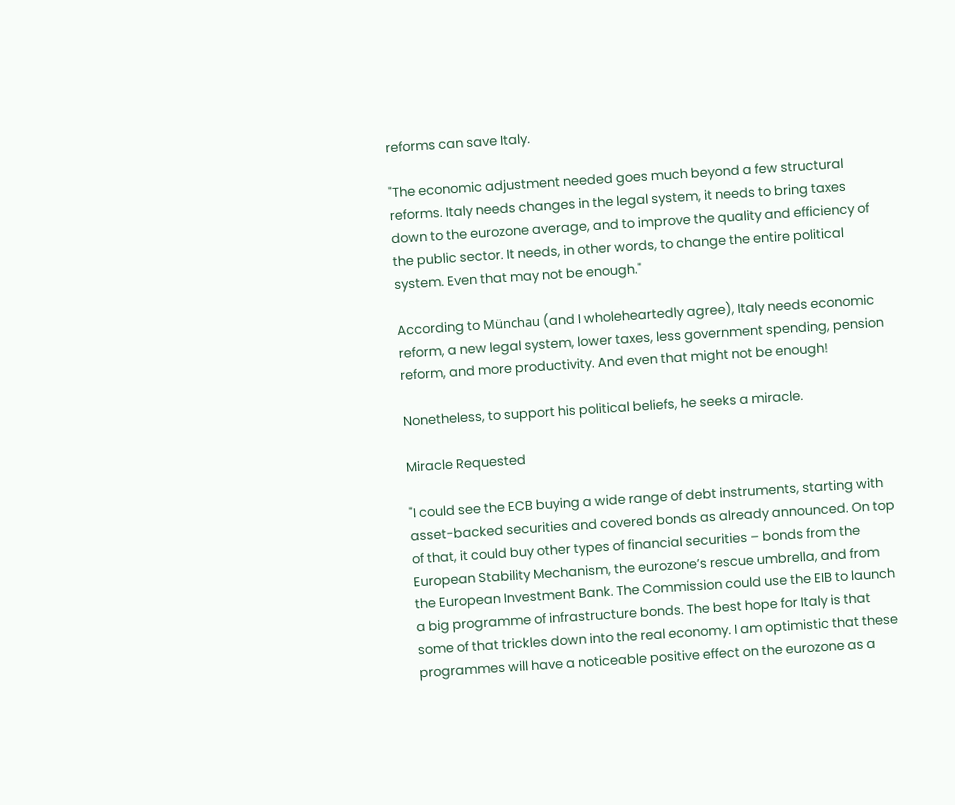reforms can save Italy.

"The economic adjustment needed goes much beyond a few structural reforms. Italy needs changes in the legal system, it needs to bring taxes down to the eurozone average, and to improve the quality and efficiency of the public sector. It needs, in other words, to change the entire political system. Even that may not be enough."

According to Münchau (and I wholeheartedly agree), Italy needs economic reform, a new legal system, lower taxes, less government spending, pension reform, and more productivity. And even that might not be enough!

Nonetheless, to support his political beliefs, he seeks a miracle.

Miracle Requested

"I could see the ECB buying a wide range of debt instruments, starting with asset-backed securities and covered bonds as already announced. On top of that, it could buy other types of financial securities – bonds from the European Stability Mechanism, the eurozone’s rescue umbrella, and from the European Investment Bank. The Commission could use the EIB to launch a big programme of infrastructure bonds. The best hope for Italy is that some of that trickles down into the real economy. I am optimistic that these programmes will have a noticeable positive effect on the eurozone as a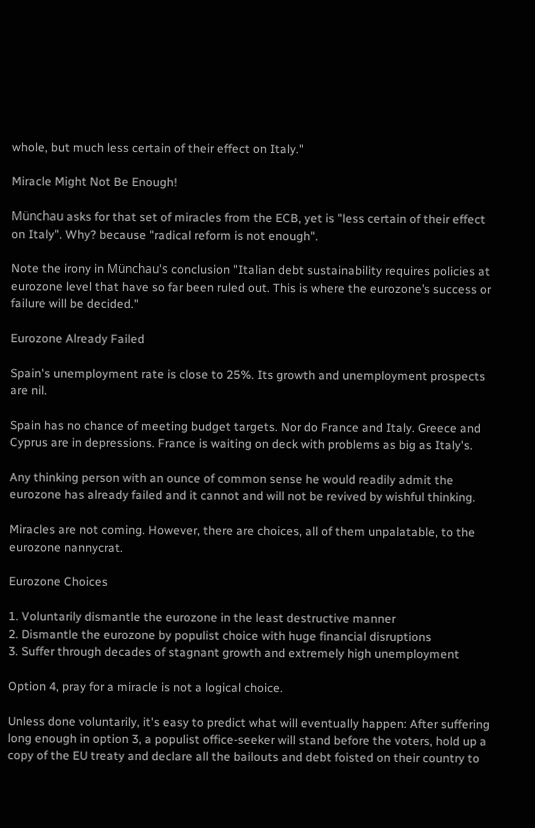whole, but much less certain of their effect on Italy."

Miracle Might Not Be Enough!

Münchau asks for that set of miracles from the ECB, yet is "less certain of their effect on Italy". Why? because "radical reform is not enough".

Note the irony in Münchau's conclusion "Italian debt sustainability requires policies at eurozone level that have so far been ruled out. This is where the eurozone’s success or failure will be decided."

Eurozone Already Failed

Spain's unemployment rate is close to 25%. Its growth and unemployment prospects are nil.

Spain has no chance of meeting budget targets. Nor do France and Italy. Greece and Cyprus are in depressions. France is waiting on deck with problems as big as Italy's.

Any thinking person with an ounce of common sense he would readily admit the eurozone has already failed and it cannot and will not be revived by wishful thinking.

Miracles are not coming. However, there are choices, all of them unpalatable, to the eurozone nannycrat.

Eurozone Choices

1. Voluntarily dismantle the eurozone in the least destructive manner
2. Dismantle the eurozone by populist choice with huge financial disruptions
3. Suffer through decades of stagnant growth and extremely high unemployment

Option 4, pray for a miracle is not a logical choice.

Unless done voluntarily, it's easy to predict what will eventually happen: After suffering long enough in option 3, a populist office-seeker will stand before the voters, hold up a copy of the EU treaty and declare all the bailouts and debt foisted on their country to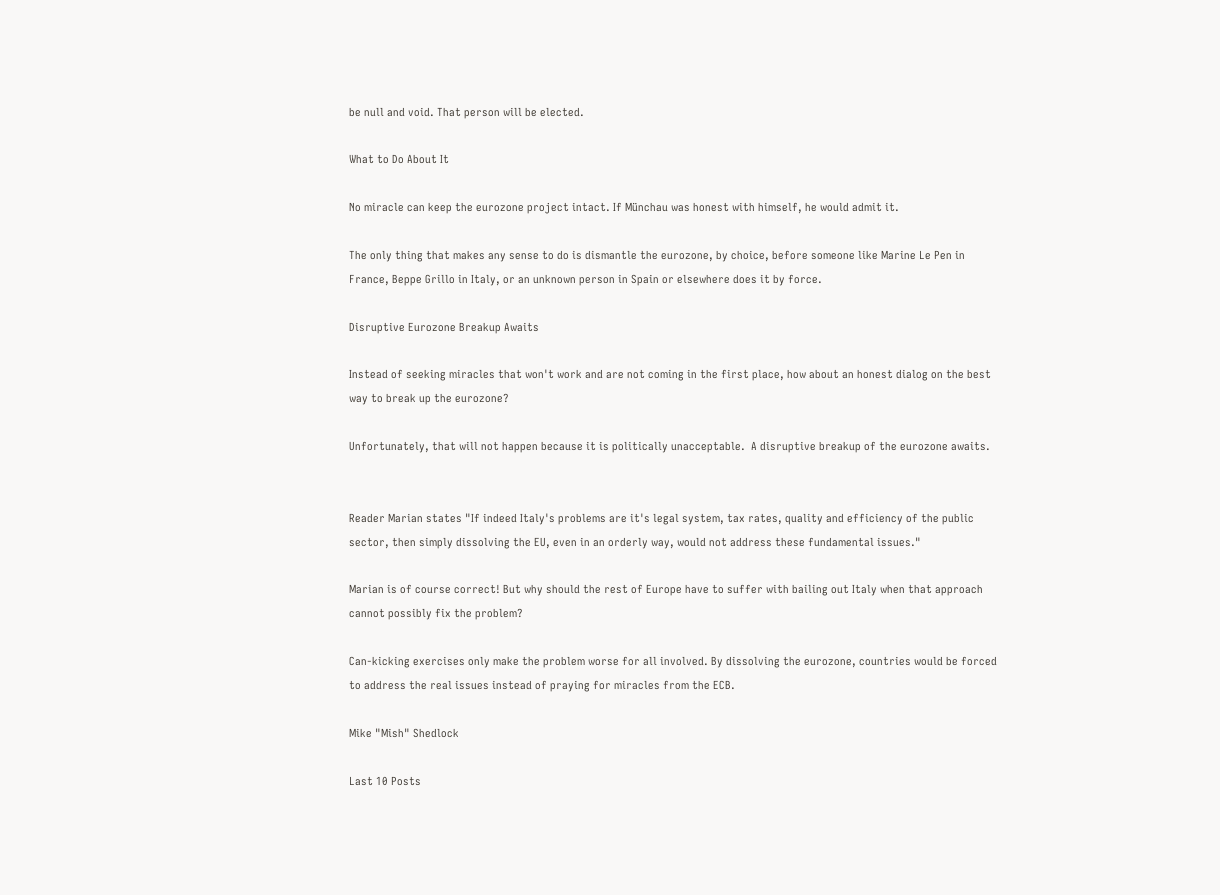be null and void. That person will be elected.

What to Do About It

No miracle can keep the eurozone project intact. If Münchau was honest with himself, he would admit it.

The only thing that makes any sense to do is dismantle the eurozone, by choice, before someone like Marine Le Pen in France, Beppe Grillo in Italy, or an unknown person in Spain or elsewhere does it by force.

Disruptive Eurozone Breakup Awaits

Instead of seeking miracles that won't work and are not coming in the first place, how about an honest dialog on the best way to break up the eurozone?

Unfortunately, that will not happen because it is politically unacceptable.  A disruptive breakup of the eurozone awaits.


Reader Marian states "If indeed Italy's problems are it's legal system, tax rates, quality and efficiency of the public sector, then simply dissolving the EU, even in an orderly way, would not address these fundamental issues."

Marian is of course correct! But why should the rest of Europe have to suffer with bailing out Italy when that approach cannot possibly fix the problem?

Can-kicking exercises only make the problem worse for all involved. By dissolving the eurozone, countries would be forced to address the real issues instead of praying for miracles from the ECB.

Mike "Mish" Shedlock

Last 10 Posts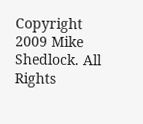Copyright 2009 Mike Shedlock. All Rights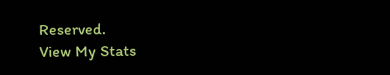Reserved.
View My Stats